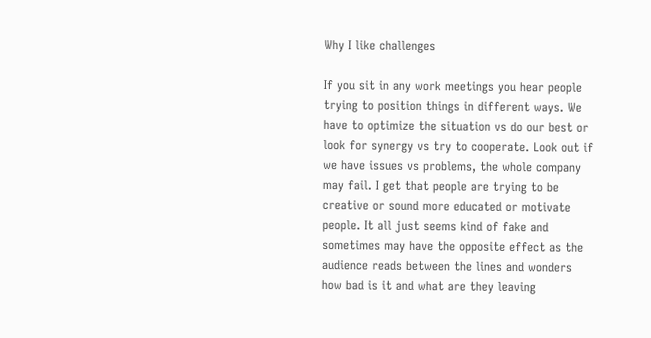Why I like challenges

If you sit in any work meetings you hear people trying to position things in different ways. We have to optimize the situation vs do our best or look for synergy vs try to cooperate. Look out if we have issues vs problems, the whole company may fail. I get that people are trying to be creative or sound more educated or motivate people. It all just seems kind of fake and sometimes may have the opposite effect as the audience reads between the lines and wonders how bad is it and what are they leaving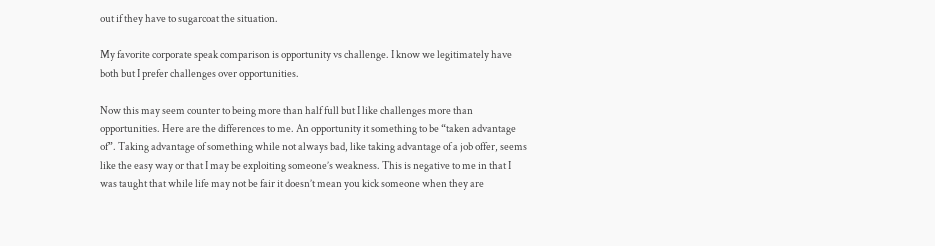out if they have to sugarcoat the situation.

My favorite corporate speak comparison is opportunity vs challenge. I know we legitimately have both but I prefer challenges over opportunities.

Now this may seem counter to being more than half full but I like challenges more than opportunities. Here are the differences to me. An opportunity it something to be “taken advantage of”. Taking advantage of something while not always bad, like taking advantage of a job offer, seems like the easy way or that I may be exploiting someone’s weakness. This is negative to me in that I was taught that while life may not be fair it doesn’t mean you kick someone when they are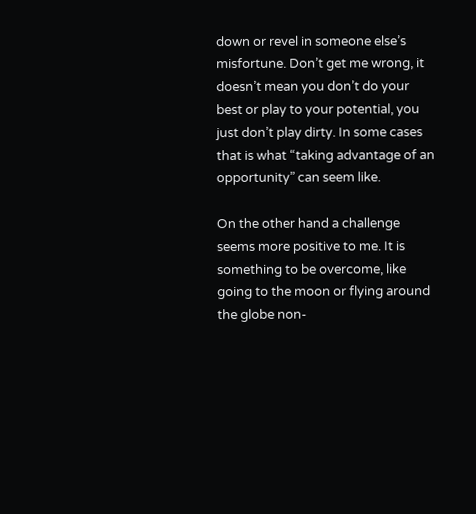down or revel in someone else’s misfortune. Don’t get me wrong, it doesn’t mean you don’t do your best or play to your potential, you just don’t play dirty. In some cases that is what “taking advantage of an opportunity” can seem like.

On the other hand a challenge seems more positive to me. It is something to be overcome, like going to the moon or flying around the globe non-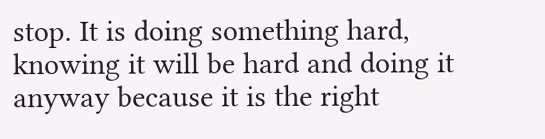stop. It is doing something hard, knowing it will be hard and doing it anyway because it is the right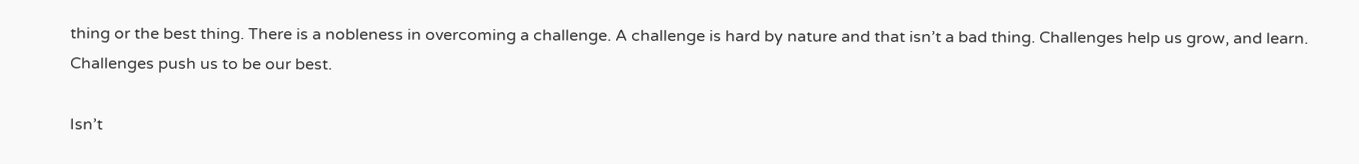thing or the best thing. There is a nobleness in overcoming a challenge. A challenge is hard by nature and that isn’t a bad thing. Challenges help us grow, and learn. Challenges push us to be our best.

Isn’t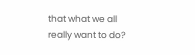that what we all really want to do?